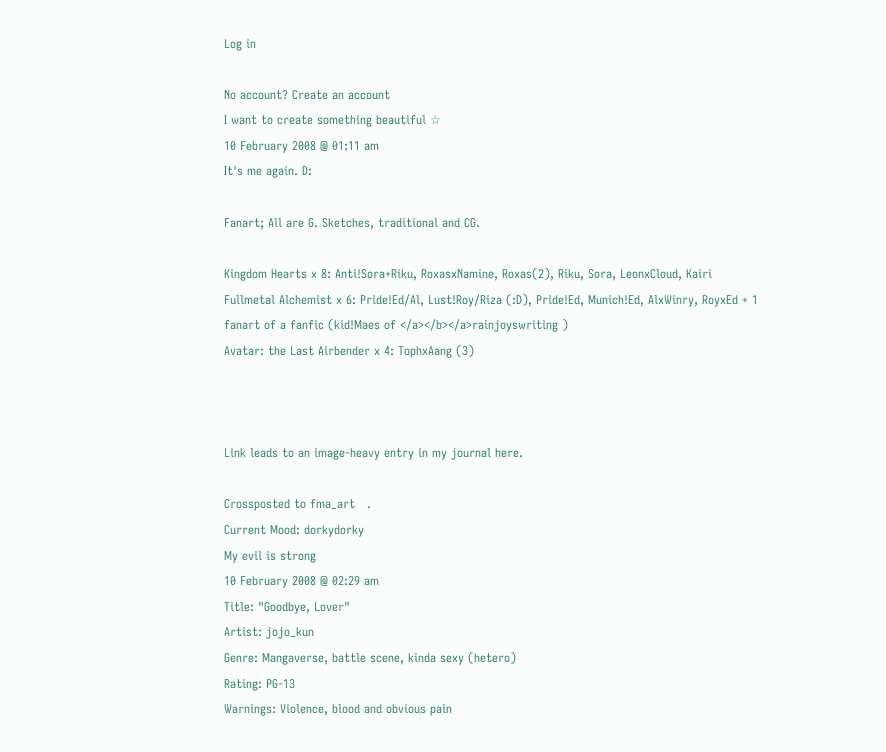Log in

No account? Create an account
I want to create something beautiful ☆
10 February 2008 @ 01:11 am
It's me again. D:

Fanart; All are G. Sketches, traditional and CG.

Kingdom Hearts x 8: Anti!Sora+Riku, RoxasxNamine, Roxas(2), Riku, Sora, LeonxCloud, Kairi
Fullmetal Alchemist x 6: Pride!Ed/Al, Lust!Roy/Riza (:D), Pride!Ed, Munich!Ed, AlxWinry, RoyxEd + 1 fanart of a fanfic (kid!Maes of </a></b></a>rainjoyswriting )
Avatar: the Last Airbender x 4: TophxAang (3)



Link leads to an image-heavy entry in my journal here.

Crossposted to fma_art   .
Current Mood: dorkydorky
My evil is strong
10 February 2008 @ 02:29 am
Title: "Goodbye, Lover"
Artist: jojo_kun
Genre: Mangaverse, battle scene, kinda sexy (hetero)
Rating: PG-13
Warnings: Violence, blood and obvious pain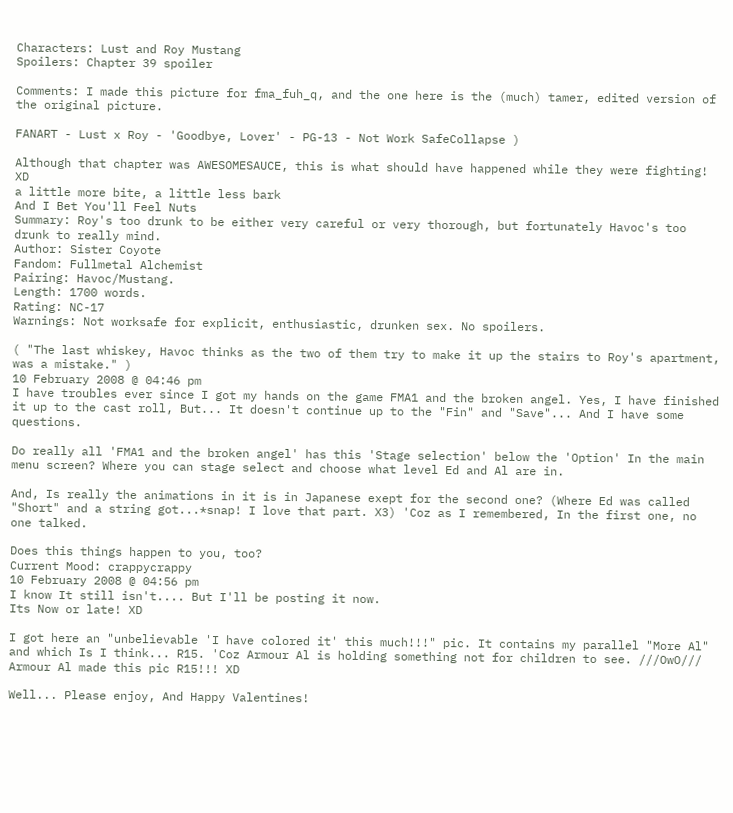Characters: Lust and Roy Mustang
Spoilers: Chapter 39 spoiler

Comments: I made this picture for fma_fuh_q, and the one here is the (much) tamer, edited version of the original picture.

FANART - Lust x Roy - 'Goodbye, Lover' - PG-13 - Not Work SafeCollapse )

Although that chapter was AWESOMESAUCE, this is what should have happened while they were fighting! XD
a little more bite, a little less bark
And I Bet You'll Feel Nuts
Summary: Roy's too drunk to be either very careful or very thorough, but fortunately Havoc's too drunk to really mind.
Author: Sister Coyote
Fandom: Fullmetal Alchemist
Pairing: Havoc/Mustang.
Length: 1700 words.
Rating: NC-17
Warnings: Not worksafe for explicit, enthusiastic, drunken sex. No spoilers.

( "The last whiskey, Havoc thinks as the two of them try to make it up the stairs to Roy's apartment, was a mistake." )
10 February 2008 @ 04:46 pm
I have troubles ever since I got my hands on the game FMA1 and the broken angel. Yes, I have finished it up to the cast roll, But... It doesn't continue up to the "Fin" and "Save"... And I have some questions.

Do really all 'FMA1 and the broken angel' has this 'Stage selection' below the 'Option' In the main menu screen? Where you can stage select and choose what level Ed and Al are in.

And, Is really the animations in it is in Japanese exept for the second one? (Where Ed was called "Short" and a string got...*snap! I love that part. X3) 'Coz as I remembered, In the first one, no one talked.

Does this things happen to you, too?
Current Mood: crappycrappy
10 February 2008 @ 04:56 pm
I know It still isn't.... But I'll be posting it now.
Its Now or late! XD

I got here an "unbelievable 'I have colored it' this much!!!" pic. It contains my parallel "More Al" and which Is I think... R15. 'Coz Armour Al is holding something not for children to see. ///OwO/// Armour Al made this pic R15!!! XD

Well... Please enjoy, And Happy Valentines!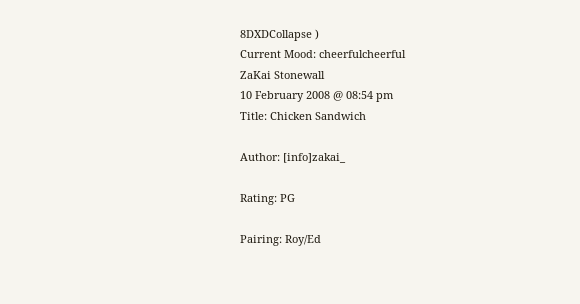8DXDCollapse )
Current Mood: cheerfulcheerful
ZaKai Stonewall
10 February 2008 @ 08:54 pm
Title: Chicken Sandwich

Author: [info]zakai_

Rating: PG

Pairing: Roy/Ed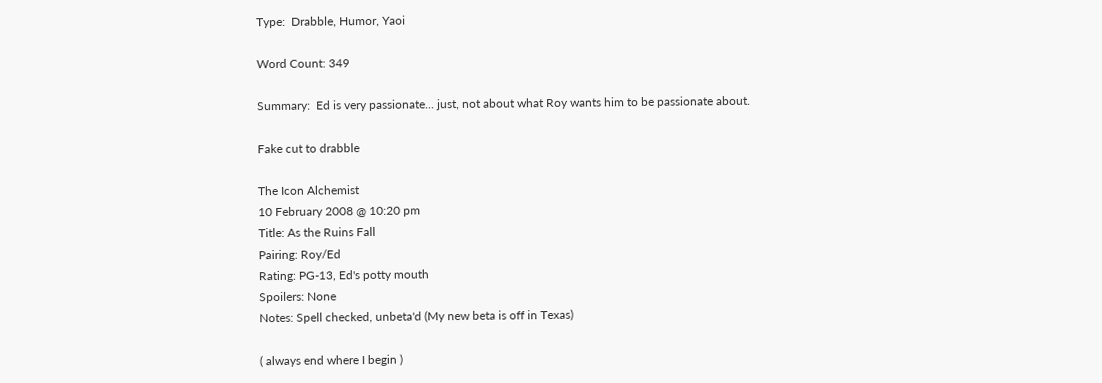Type:  Drabble, Humor, Yaoi

Word Count: 349

Summary:  Ed is very passionate... just, not about what Roy wants him to be passionate about.

Fake cut to drabble

The Icon Alchemist
10 February 2008 @ 10:20 pm
Title: As the Ruins Fall
Pairing: Roy/Ed
Rating: PG-13, Ed's potty mouth
Spoilers: None
Notes: Spell checked, unbeta'd (My new beta is off in Texas)

( always end where I begin )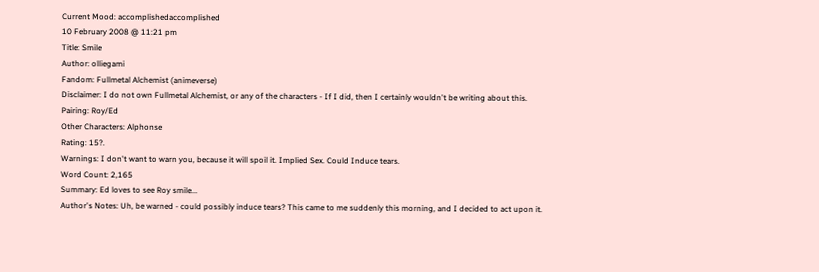Current Mood: accomplishedaccomplished
10 February 2008 @ 11:21 pm
Title: Smile
Author: olliegami
Fandom: Fullmetal Alchemist (animeverse)
Disclaimer: I do not own Fullmetal Alchemist, or any of the characters - If I did, then I certainly wouldn't be writing about this.
Pairing: Roy/Ed
Other Characters: Alphonse
Rating: 15?.
Warnings: I don't want to warn you, because it will spoil it. Implied Sex. Could Induce tears.
Word Count: 2,165
Summary: Ed loves to see Roy smile...
Author's Notes: Uh, be warned - could possibly induce tears? This came to me suddenly this morning, and I decided to act upon it.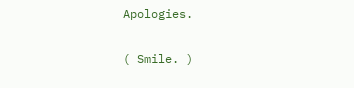Apologies.

( Smile. )